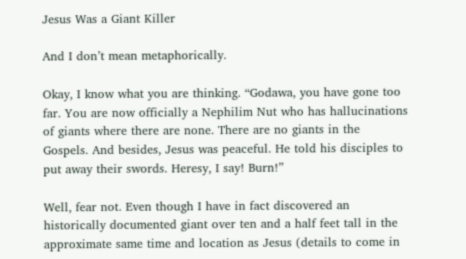Jesus Was a Giant Killer

And I don’t mean metaphorically.

Okay, I know what you are thinking. “Godawa, you have gone too far. You are now officially a Nephilim Nut who has hallucinations of giants where there are none. There are no giants in the Gospels. And besides, Jesus was peaceful. He told his disciples to put away their swords. Heresy, I say! Burn!”

Well, fear not. Even though I have in fact discovered an historically documented giant over ten and a half feet tall in the approximate same time and location as Jesus (details to come in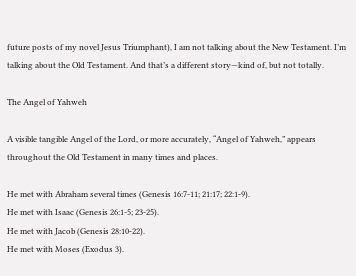future posts of my novel Jesus Triumphant), I am not talking about the New Testament. I’m talking about the Old Testament. And that’s a different story—kind of, but not totally.

The Angel of Yahweh

A visible tangible Angel of the Lord, or more accurately, “Angel of Yahweh,” appears throughout the Old Testament in many times and places.

He met with Abraham several times (Genesis 16:7-11; 21:17; 22:1-9).
He met with Isaac (Genesis 26:1-5; 23-25).
He met with Jacob (Genesis 28:10-22).
He met with Moses (Exodus 3).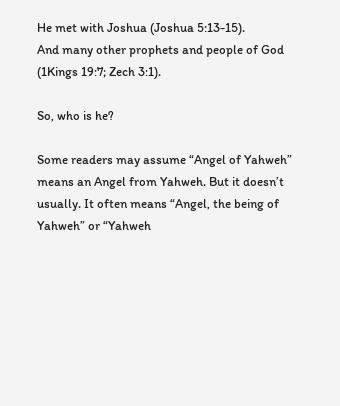He met with Joshua (Joshua 5:13-15).
And many other prophets and people of God (1Kings 19:7; Zech 3:1).

So, who is he?

Some readers may assume “Angel of Yahweh” means an Angel from Yahweh. But it doesn’t usually. It often means “Angel, the being of Yahweh” or “Yahweh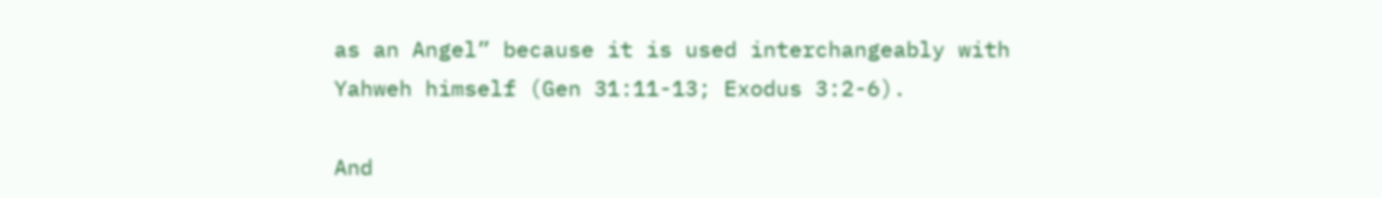as an Angel” because it is used interchangeably with Yahweh himself (Gen 31:11-13; Exodus 3:2-6).

And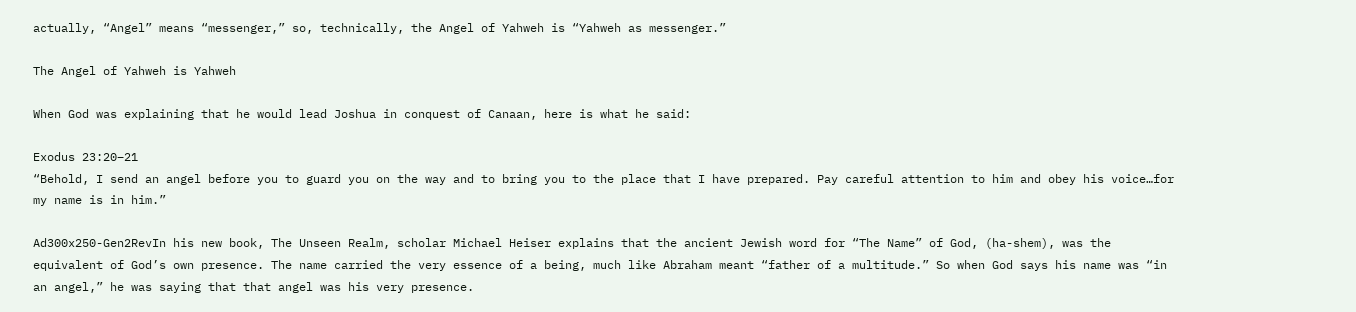actually, “Angel” means “messenger,” so, technically, the Angel of Yahweh is “Yahweh as messenger.”

The Angel of Yahweh is Yahweh

When God was explaining that he would lead Joshua in conquest of Canaan, here is what he said:

Exodus 23:20–21
“Behold, I send an angel before you to guard you on the way and to bring you to the place that I have prepared. Pay careful attention to him and obey his voice…for my name is in him.”

Ad300x250-Gen2RevIn his new book, The Unseen Realm, scholar Michael Heiser explains that the ancient Jewish word for “The Name” of God, (ha-shem), was the equivalent of God’s own presence. The name carried the very essence of a being, much like Abraham meant “father of a multitude.” So when God says his name was “in an angel,” he was saying that that angel was his very presence.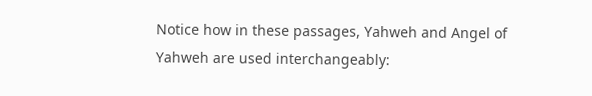Notice how in these passages, Yahweh and Angel of Yahweh are used interchangeably: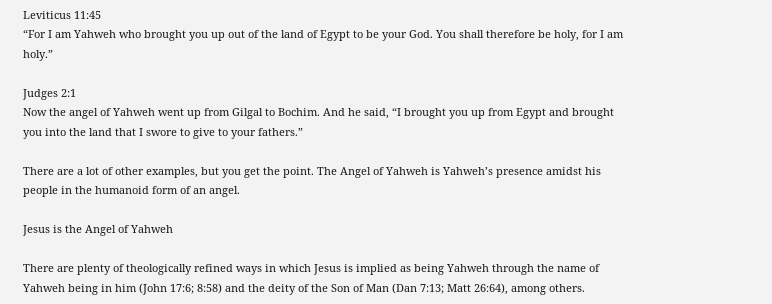Leviticus 11:45
“For I am Yahweh who brought you up out of the land of Egypt to be your God. You shall therefore be holy, for I am holy.”

Judges 2:1
Now the angel of Yahweh went up from Gilgal to Bochim. And he said, “I brought you up from Egypt and brought you into the land that I swore to give to your fathers.”

There are a lot of other examples, but you get the point. The Angel of Yahweh is Yahweh’s presence amidst his people in the humanoid form of an angel.

Jesus is the Angel of Yahweh

There are plenty of theologically refined ways in which Jesus is implied as being Yahweh through the name of Yahweh being in him (John 17:6; 8:58) and the deity of the Son of Man (Dan 7:13; Matt 26:64), among others.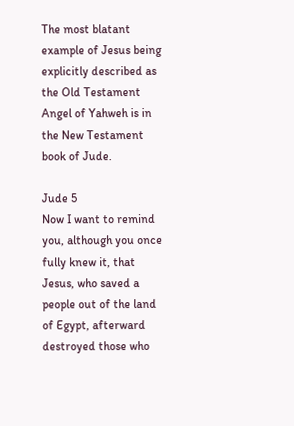The most blatant example of Jesus being explicitly described as the Old Testament Angel of Yahweh is in the New Testament book of Jude.

Jude 5
Now I want to remind you, although you once fully knew it, that Jesus, who saved a people out of the land of Egypt, afterward destroyed those who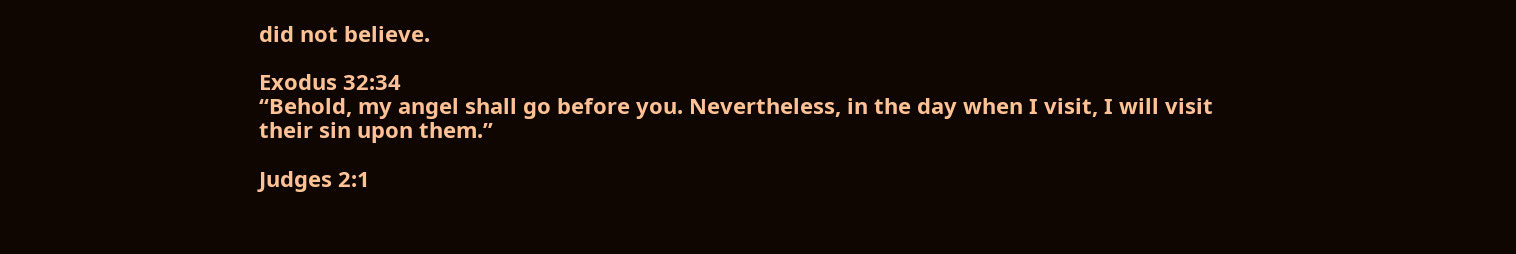did not believe.

Exodus 32:34
“Behold, my angel shall go before you. Nevertheless, in the day when I visit, I will visit their sin upon them.”

Judges 2:1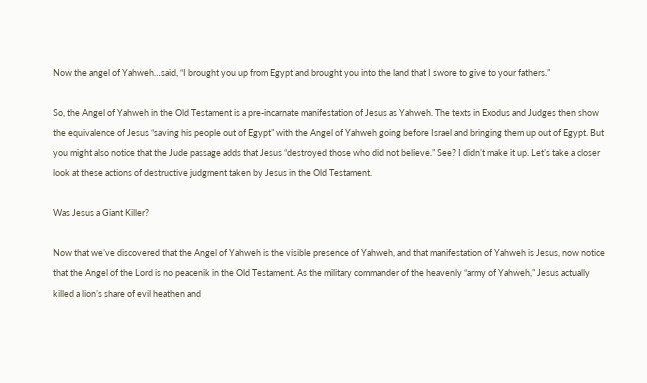Now the angel of Yahweh…said, “I brought you up from Egypt and brought you into the land that I swore to give to your fathers.”

So, the Angel of Yahweh in the Old Testament is a pre-incarnate manifestation of Jesus as Yahweh. The texts in Exodus and Judges then show the equivalence of Jesus “saving his people out of Egypt” with the Angel of Yahweh going before Israel and bringing them up out of Egypt. But you might also notice that the Jude passage adds that Jesus “destroyed those who did not believe.” See? I didn’t make it up. Let’s take a closer look at these actions of destructive judgment taken by Jesus in the Old Testament.

Was Jesus a Giant Killer?

Now that we’ve discovered that the Angel of Yahweh is the visible presence of Yahweh, and that manifestation of Yahweh is Jesus, now notice that the Angel of the Lord is no peacenik in the Old Testament. As the military commander of the heavenly “army of Yahweh,” Jesus actually killed a lion’s share of evil heathen and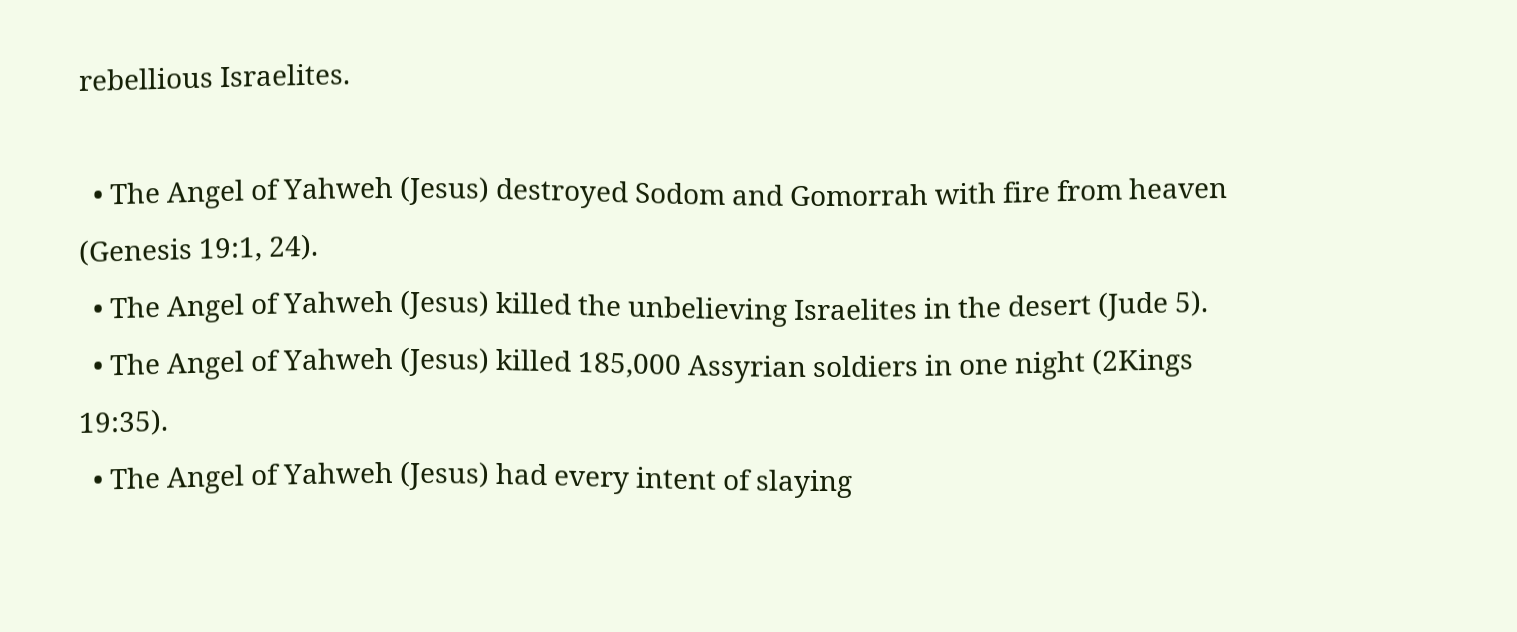rebellious Israelites.

  • The Angel of Yahweh (Jesus) destroyed Sodom and Gomorrah with fire from heaven (Genesis 19:1, 24).
  • The Angel of Yahweh (Jesus) killed the unbelieving Israelites in the desert (Jude 5).
  • The Angel of Yahweh (Jesus) killed 185,000 Assyrian soldiers in one night (2Kings 19:35).
  • The Angel of Yahweh (Jesus) had every intent of slaying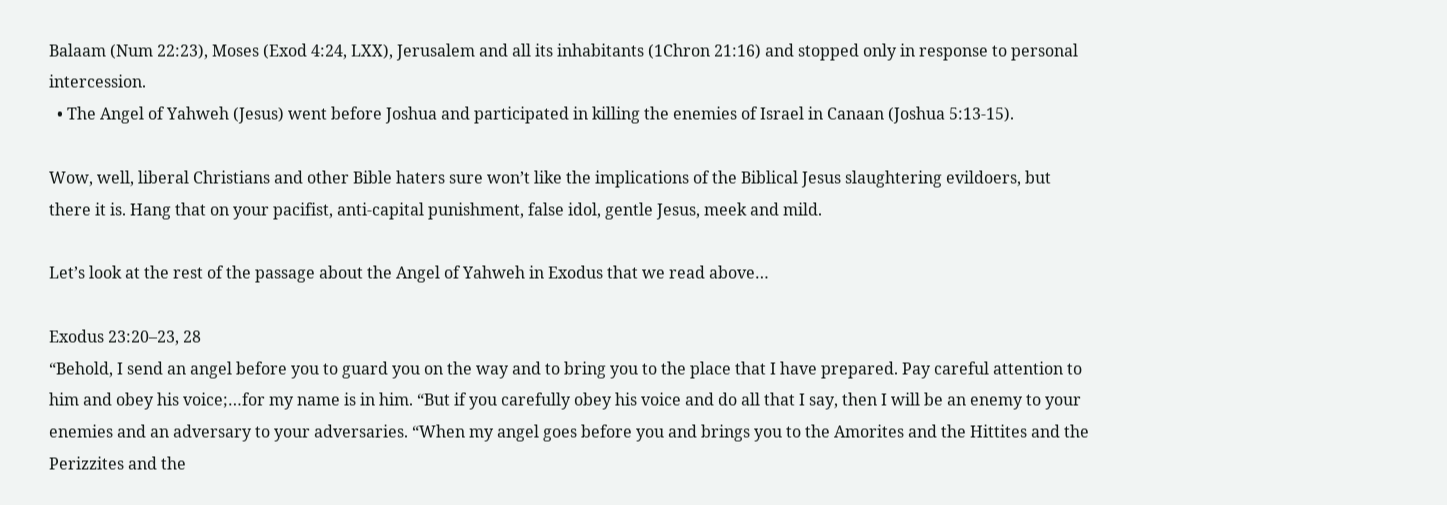Balaam (Num 22:23), Moses (Exod 4:24, LXX), Jerusalem and all its inhabitants (1Chron 21:16) and stopped only in response to personal intercession.
  • The Angel of Yahweh (Jesus) went before Joshua and participated in killing the enemies of Israel in Canaan (Joshua 5:13-15).

Wow, well, liberal Christians and other Bible haters sure won’t like the implications of the Biblical Jesus slaughtering evildoers, but there it is. Hang that on your pacifist, anti-capital punishment, false idol, gentle Jesus, meek and mild.

Let’s look at the rest of the passage about the Angel of Yahweh in Exodus that we read above…

Exodus 23:20–23, 28
“Behold, I send an angel before you to guard you on the way and to bring you to the place that I have prepared. Pay careful attention to him and obey his voice;…for my name is in him. “But if you carefully obey his voice and do all that I say, then I will be an enemy to your enemies and an adversary to your adversaries. “When my angel goes before you and brings you to the Amorites and the Hittites and the Perizzites and the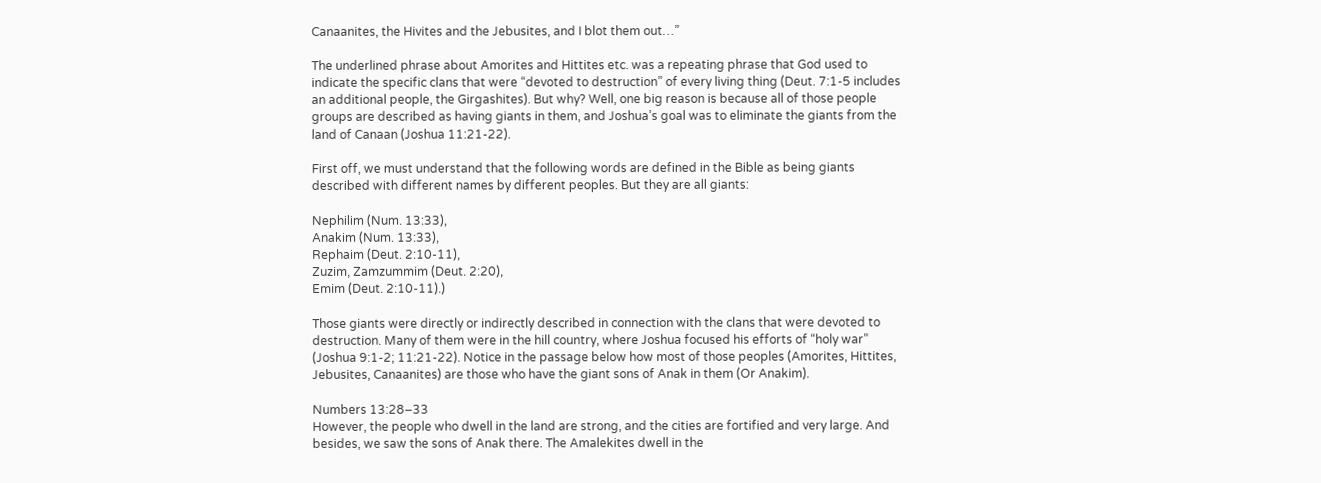Canaanites, the Hivites and the Jebusites, and I blot them out…”

The underlined phrase about Amorites and Hittites etc. was a repeating phrase that God used to indicate the specific clans that were “devoted to destruction” of every living thing (Deut. 7:1-5 includes an additional people, the Girgashites). But why? Well, one big reason is because all of those people groups are described as having giants in them, and Joshua’s goal was to eliminate the giants from the land of Canaan (Joshua 11:21-22).

First off, we must understand that the following words are defined in the Bible as being giants described with different names by different peoples. But they are all giants:

Nephilim (Num. 13:33),
Anakim (Num. 13:33),
Rephaim (Deut. 2:10-11),
Zuzim, Zamzummim (Deut. 2:20),
Emim (Deut. 2:10-11).)

Those giants were directly or indirectly described in connection with the clans that were devoted to destruction. Many of them were in the hill country, where Joshua focused his efforts of “holy war” (Joshua 9:1-2; 11:21-22). Notice in the passage below how most of those peoples (Amorites, Hittites, Jebusites, Canaanites) are those who have the giant sons of Anak in them (Or Anakim).

Numbers 13:28–33
However, the people who dwell in the land are strong, and the cities are fortified and very large. And besides, we saw the sons of Anak there. The Amalekites dwell in the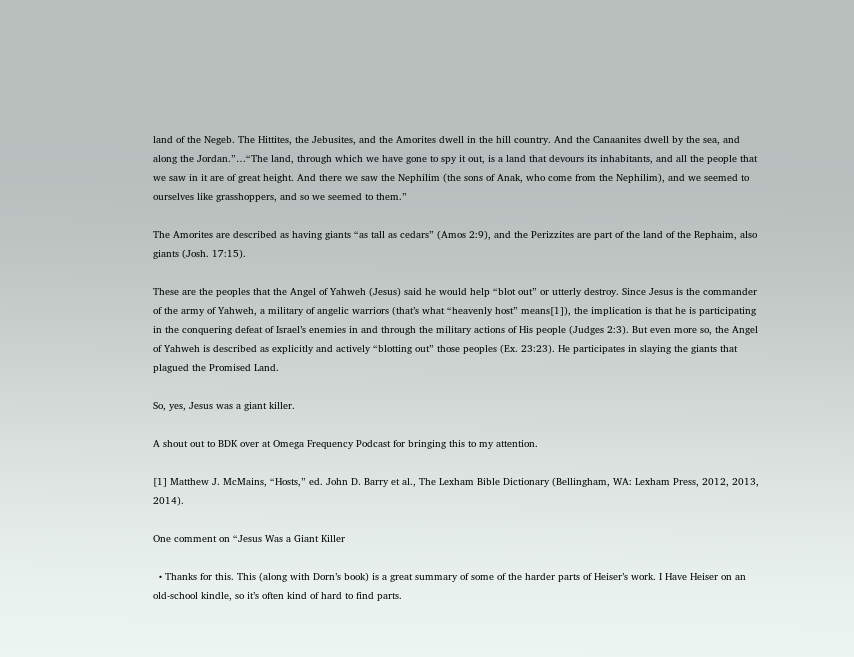land of the Negeb. The Hittites, the Jebusites, and the Amorites dwell in the hill country. And the Canaanites dwell by the sea, and along the Jordan.”…“The land, through which we have gone to spy it out, is a land that devours its inhabitants, and all the people that we saw in it are of great height. And there we saw the Nephilim (the sons of Anak, who come from the Nephilim), and we seemed to ourselves like grasshoppers, and so we seemed to them.”

The Amorites are described as having giants “as tall as cedars” (Amos 2:9), and the Perizzites are part of the land of the Rephaim, also giants (Josh. 17:15).

These are the peoples that the Angel of Yahweh (Jesus) said he would help “blot out” or utterly destroy. Since Jesus is the commander of the army of Yahweh, a military of angelic warriors (that’s what “heavenly host” means[1]), the implication is that he is participating in the conquering defeat of Israel’s enemies in and through the military actions of His people (Judges 2:3). But even more so, the Angel of Yahweh is described as explicitly and actively “blotting out” those peoples (Ex. 23:23). He participates in slaying the giants that plagued the Promised Land.

So, yes, Jesus was a giant killer.

A shout out to BDK over at Omega Frequency Podcast for bringing this to my attention.

[1] Matthew J. McMains, “Hosts,” ed. John D. Barry et al., The Lexham Bible Dictionary (Bellingham, WA: Lexham Press, 2012, 2013, 2014).

One comment on “Jesus Was a Giant Killer

  • Thanks for this. This (along with Dorn’s book) is a great summary of some of the harder parts of Heiser’s work. I Have Heiser on an old-school kindle, so it’s often kind of hard to find parts.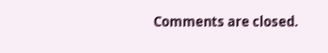Comments are closed.